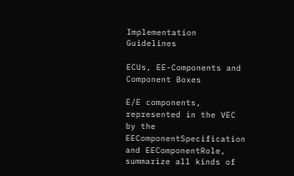Implementation Guidelines

ECUs, EE-Components and Component Boxes

E/E components, represented in the VEC by the EEComponentSpecification and EEComponentRole, summarize all kinds of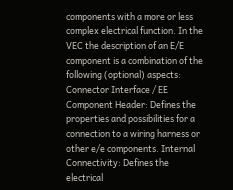components with a more or less complex electrical function. In the VEC the description of an E/E component is a combination of the following (optional) aspects: Connector Interface / EE Component Header: Defines the properties and possibilities for a connection to a wiring harness or other e/e components. Internal Connectivity: Defines the electrical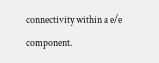connectivity within a e/e component.